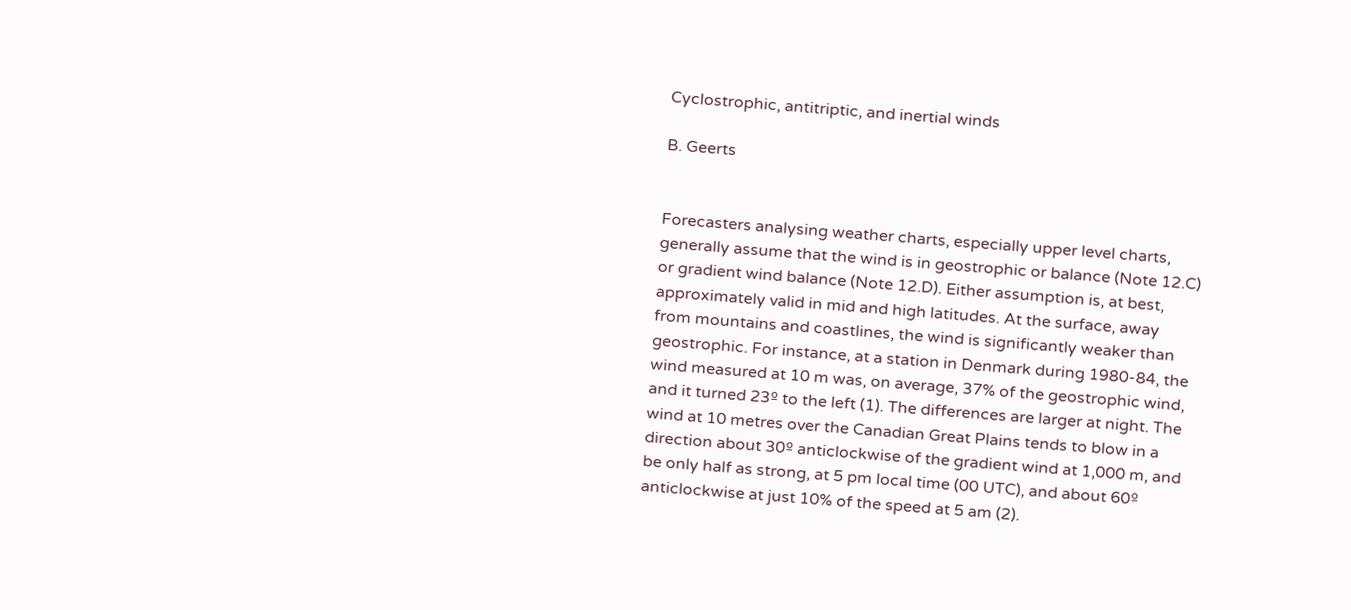Cyclostrophic, antitriptic, and inertial winds

B. Geerts


Forecasters analysing weather charts, especially upper level charts, generally assume that the wind is in geostrophic or balance (Note 12.C) or gradient wind balance (Note 12.D). Either assumption is, at best, approximately valid in mid and high latitudes. At the surface, away from mountains and coastlines, the wind is significantly weaker than geostrophic. For instance, at a station in Denmark during 1980-84, the wind measured at 10 m was, on average, 37% of the geostrophic wind, and it turned 23º to the left (1). The differences are larger at night. The wind at 10 metres over the Canadian Great Plains tends to blow in a direction about 30º anticlockwise of the gradient wind at 1,000 m, and be only half as strong, at 5 pm local time (00 UTC), and about 60º anticlockwise at just 10% of the speed at 5 am (2).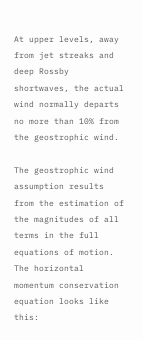At upper levels, away from jet streaks and deep Rossby shortwaves, the actual wind normally departs no more than 10% from the geostrophic wind.

The geostrophic wind assumption results from the estimation of the magnitudes of all terms in the full equations of motion. The horizontal momentum conservation equation looks like this: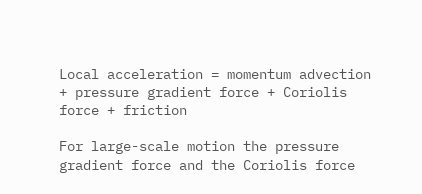Local acceleration = momentum advection + pressure gradient force + Coriolis force + friction

For large-scale motion the pressure gradient force and the Coriolis force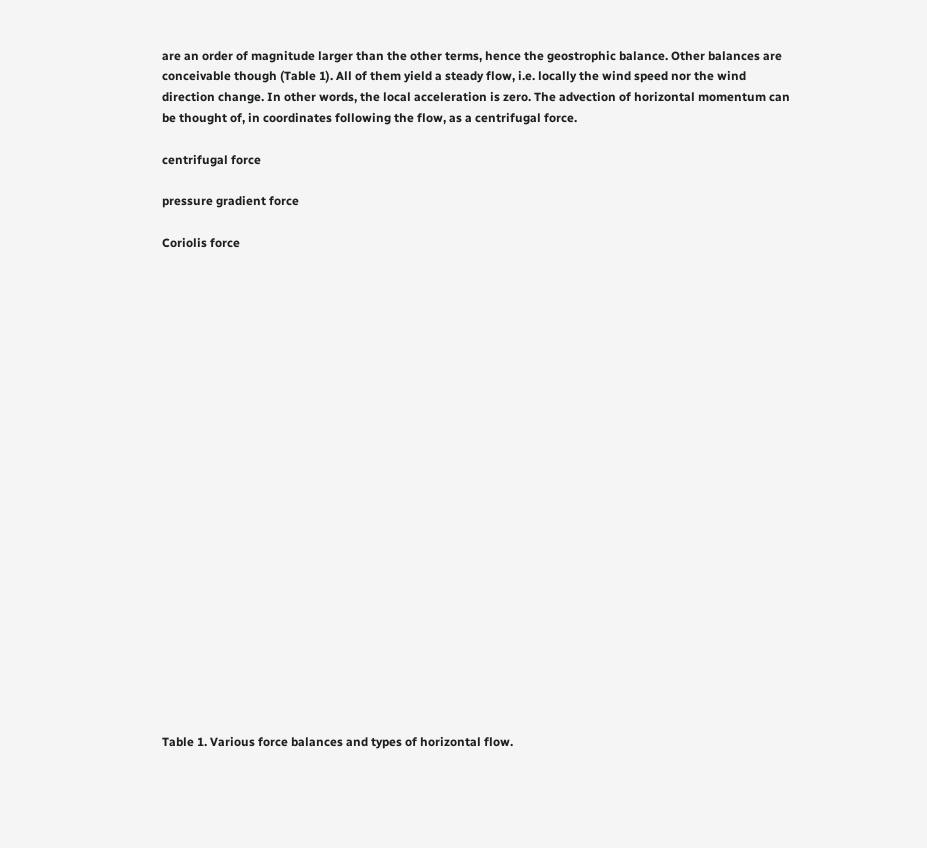are an order of magnitude larger than the other terms, hence the geostrophic balance. Other balances are conceivable though (Table 1). All of them yield a steady flow, i.e. locally the wind speed nor the wind direction change. In other words, the local acceleration is zero. The advection of horizontal momentum can be thought of, in coordinates following the flow, as a centrifugal force.

centrifugal force

pressure gradient force

Coriolis force























Table 1. Various force balances and types of horizontal flow.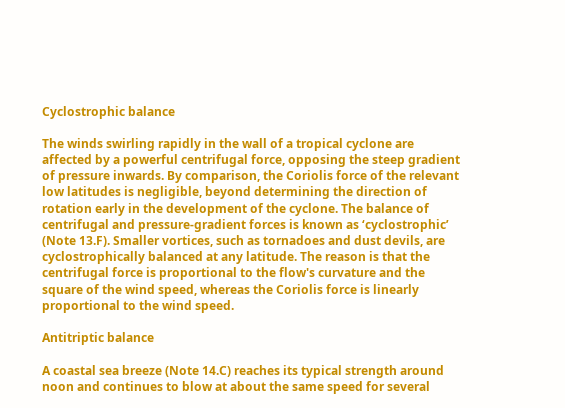Cyclostrophic balance

The winds swirling rapidly in the wall of a tropical cyclone are affected by a powerful centrifugal force, opposing the steep gradient of pressure inwards. By comparison, the Coriolis force of the relevant low latitudes is negligible, beyond determining the direction of rotation early in the development of the cyclone. The balance of centrifugal and pressure-gradient forces is known as ‘cyclostrophic’ (Note 13.F). Smaller vortices, such as tornadoes and dust devils, are cyclostrophically balanced at any latitude. The reason is that the centrifugal force is proportional to the flow's curvature and the square of the wind speed, whereas the Coriolis force is linearly proportional to the wind speed.

Antitriptic balance

A coastal sea breeze (Note 14.C) reaches its typical strength around noon and continues to blow at about the same speed for several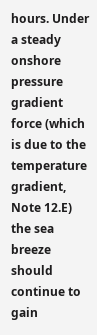hours. Under a steady onshore pressure gradient force (which is due to the temperature gradient, Note 12.E) the sea breeze should continue to gain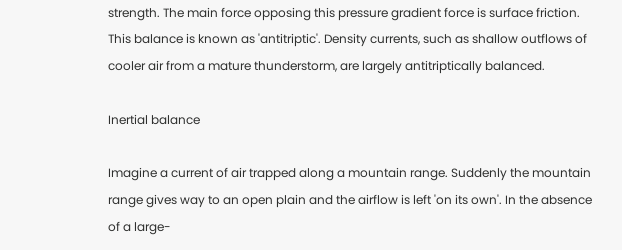strength. The main force opposing this pressure gradient force is surface friction. This balance is known as 'antitriptic'. Density currents, such as shallow outflows of cooler air from a mature thunderstorm, are largely antitriptically balanced.

Inertial balance

Imagine a current of air trapped along a mountain range. Suddenly the mountain range gives way to an open plain and the airflow is left 'on its own'. In the absence of a large-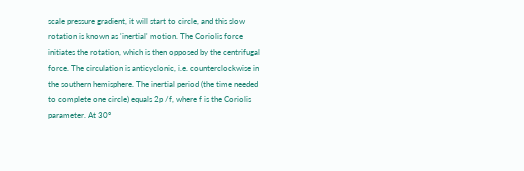scale pressure gradient, it will start to circle, and this slow rotation is known as 'inertial' motion. The Coriolis force initiates the rotation, which is then opposed by the centrifugal force. The circulation is anticyclonic, i.e. counterclockwise in the southern hemisphere. The inertial period (the time needed to complete one circle) equals 2p /f, where f is the Coriolis parameter. At 30°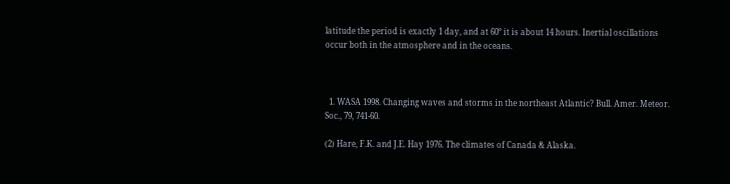latitude the period is exactly 1 day, and at 60° it is about 14 hours. Inertial oscillations occur both in the atmosphere and in the oceans.



  1. WASA 1998. Changing waves and storms in the northeast Atlantic? Bull. Amer. Meteor. Soc., 79, 741-60.

(2) Hare, F.K. and J.E. Hay 1976. The climates of Canada & Alaska.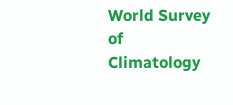World Survey of Climatology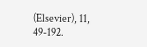(Elsevier), 11, 49-192.